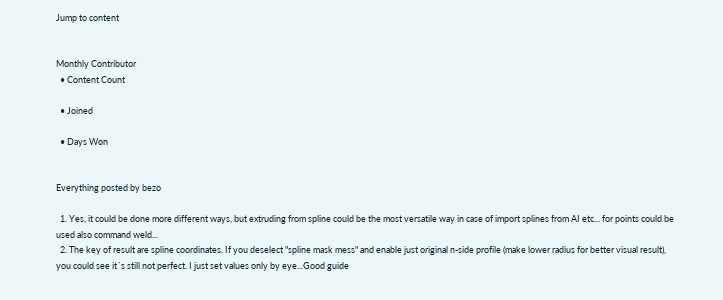Jump to content


Monthly Contributor
  • Content Count

  • Joined

  • Days Won


Everything posted by bezo

  1. Yes, it could be done more different ways, but extruding from spline could be the most versatile way in case of import splines from AI etc... for points could be used also command weld...
  2. The key of result are spline coordinates. If you deselect "spline mask mess" and enable just original n-side profile (make lower radius for better visual result), you could see it´s still not perfect. I just set values only by eye...Good guide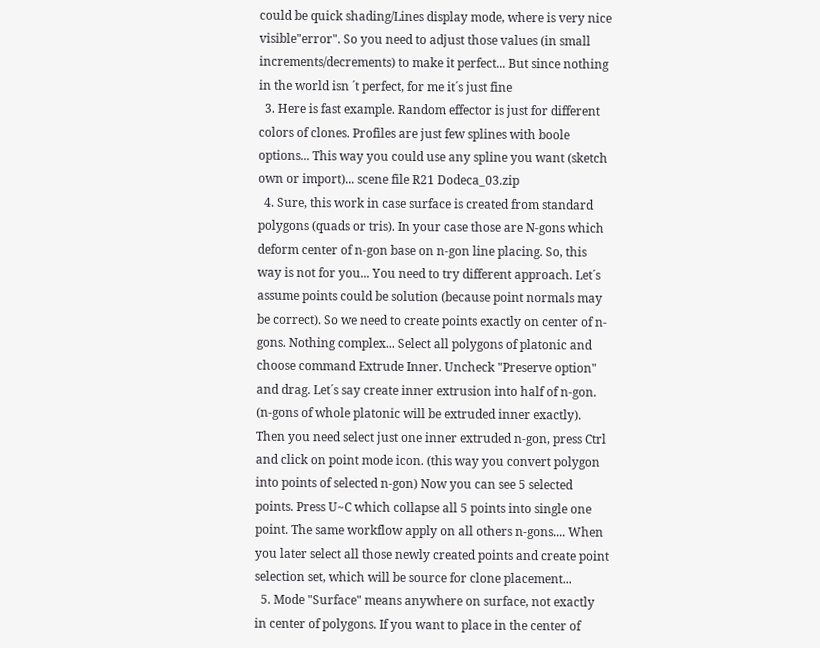could be quick shading/Lines display mode, where is very nice visible"error". So you need to adjust those values (in small increments/decrements) to make it perfect... But since nothing in the world isn ´t perfect, for me it´s just fine
  3. Here is fast example. Random effector is just for different colors of clones. Profiles are just few splines with boole options... This way you could use any spline you want (sketch own or import)... scene file R21 Dodeca_03.zip
  4. Sure, this work in case surface is created from standard polygons (quads or tris). In your case those are N-gons which deform center of n-gon base on n-gon line placing. So, this way is not for you... You need to try different approach. Let´s assume points could be solution (because point normals may be correct). So we need to create points exactly on center of n-gons. Nothing complex... Select all polygons of platonic and choose command Extrude Inner. Uncheck "Preserve option" and drag. Let´s say create inner extrusion into half of n-gon. (n-gons of whole platonic will be extruded inner exactly). Then you need select just one inner extruded n-gon, press Ctrl and click on point mode icon. (this way you convert polygon into points of selected n-gon) Now you can see 5 selected points. Press U~C which collapse all 5 points into single one point. The same workflow apply on all others n-gons.... When you later select all those newly created points and create point selection set, which will be source for clone placement...
  5. Mode "Surface" means anywhere on surface, not exactly in center of polygons. If you want to place in the center of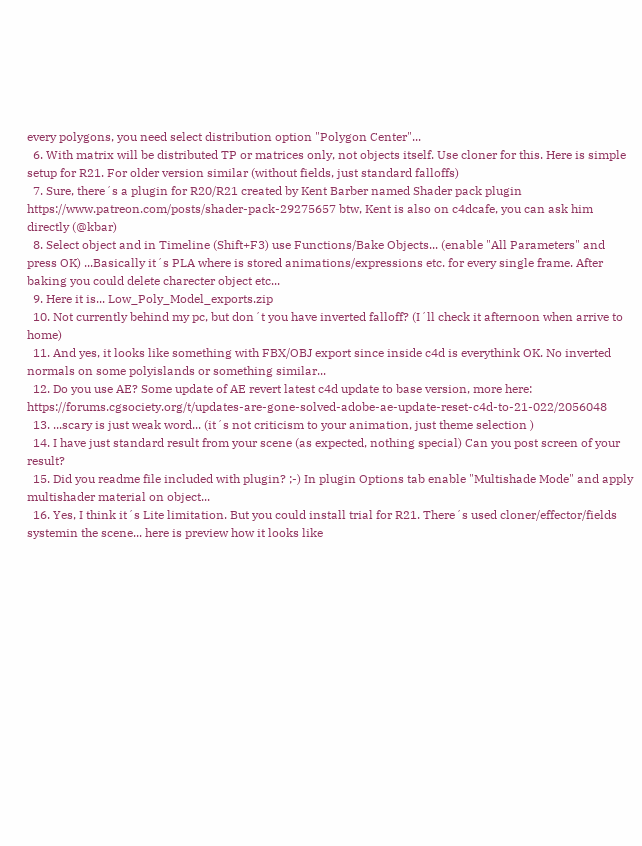every polygons, you need select distribution option "Polygon Center"...
  6. With matrix will be distributed TP or matrices only, not objects itself. Use cloner for this. Here is simple setup for R21. For older version similar (without fields, just standard falloffs)
  7. Sure, there´s a plugin for R20/R21 created by Kent Barber named Shader pack plugin https://www.patreon.com/posts/shader-pack-29275657 btw, Kent is also on c4dcafe, you can ask him directly (@kbar)
  8. Select object and in Timeline (Shift+F3) use Functions/Bake Objects... (enable "All Parameters" and press OK) ...Basically it´s PLA where is stored animations/expressions etc. for every single frame. After baking you could delete charecter object etc...
  9. Here it is... Low_Poly_Model_exports.zip
  10. Not currently behind my pc, but don´t you have inverted falloff? (I´ll check it afternoon when arrive to home)
  11. And yes, it looks like something with FBX/OBJ export since inside c4d is everythink OK. No inverted normals on some polyislands or something similar...
  12. Do you use AE? Some update of AE revert latest c4d update to base version, more here: https://forums.cgsociety.org/t/updates-are-gone-solved-adobe-ae-update-reset-c4d-to-21-022/2056048
  13. ...scary is just weak word... (it´s not criticism to your animation, just theme selection )
  14. I have just standard result from your scene (as expected, nothing special) Can you post screen of your result?
  15. Did you readme file included with plugin? ;-) In plugin Options tab enable "Multishade Mode" and apply multishader material on object...
  16. Yes, I think it´s Lite limitation. But you could install trial for R21. There´s used cloner/effector/fields systemin the scene... here is preview how it looks like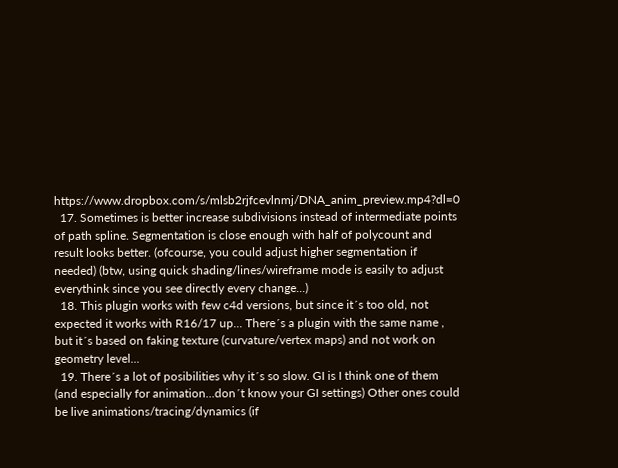https://www.dropbox.com/s/mlsb2rjfcevlnmj/DNA_anim_preview.mp4?dl=0
  17. Sometimes is better increase subdivisions instead of intermediate points of path spline. Segmentation is close enough with half of polycount and result looks better. (ofcourse, you could adjust higher segmentation if needed) (btw, using quick shading/lines/wireframe mode is easily to adjust everythink since you see directly every change...)
  18. This plugin works with few c4d versions, but since it´s too old, not expected it works with R16/17 up... There´s a plugin with the same name , but it´s based on faking texture (curvature/vertex maps) and not work on geometry level...
  19. There´s a lot of posibilities why it´s so slow. GI is I think one of them (and especially for animation...don´t know your GI settings) Other ones could be live animations/tracing/dynamics (if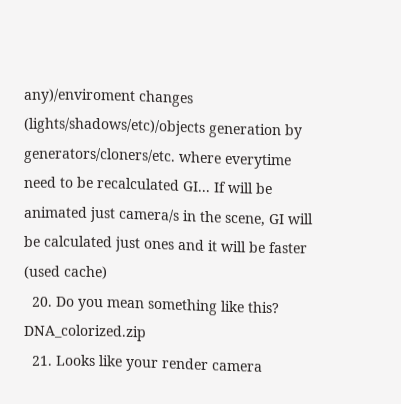any)/enviroment changes (lights/shadows/etc)/objects generation by generators/cloners/etc. where everytime need to be recalculated GI... If will be animated just camera/s in the scene, GI will be calculated just ones and it will be faster (used cache)
  20. Do you mean something like this? DNA_colorized.zip
  21. Looks like your render camera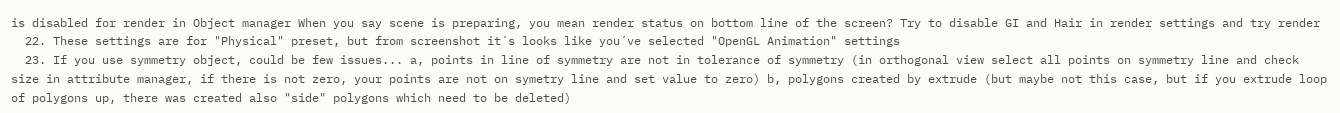is disabled for render in Object manager When you say scene is preparing, you mean render status on bottom line of the screen? Try to disable GI and Hair in render settings and try render
  22. These settings are for "Physical" preset, but from screenshot it´s looks like you´ve selected "OpenGL Animation" settings
  23. If you use symmetry object, could be few issues... a, points in line of symmetry are not in tolerance of symmetry (in orthogonal view select all points on symmetry line and check size in attribute manager, if there is not zero, your points are not on symetry line and set value to zero) b, polygons created by extrude (but maybe not this case, but if you extrude loop of polygons up, there was created also "side" polygons which need to be deleted)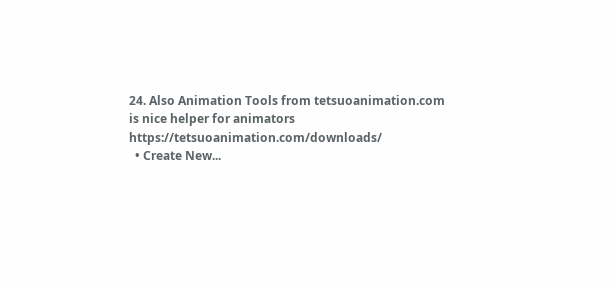24. Also Animation Tools from tetsuoanimation.com is nice helper for animators https://tetsuoanimation.com/downloads/
  • Create New...